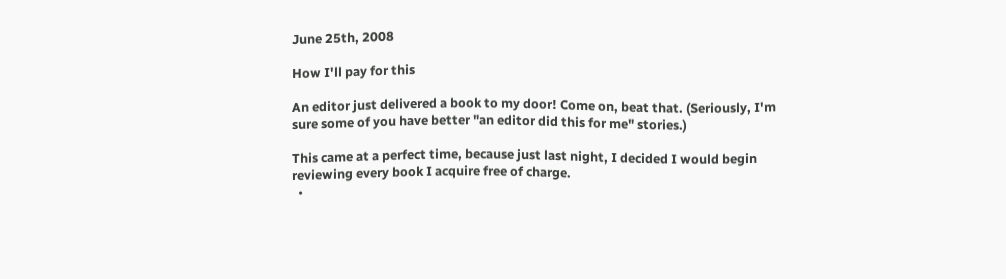June 25th, 2008

How I'll pay for this

An editor just delivered a book to my door! Come on, beat that. (Seriously, I'm sure some of you have better "an editor did this for me" stories.)

This came at a perfect time, because just last night, I decided I would begin reviewing every book I acquire free of charge.
  •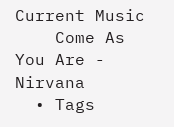Current Music
    Come As You Are - Nirvana
  • Tags